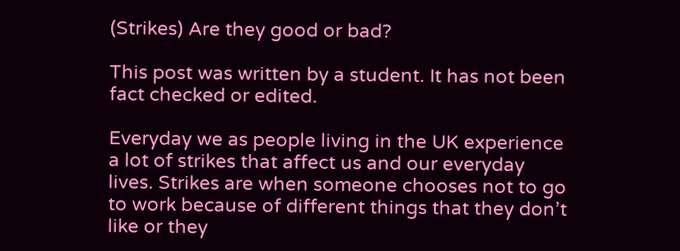(Strikes) Are they good or bad?

This post was written by a student. It has not been fact checked or edited.

Everyday we as people living in the UK experience a lot of strikes that affect us and our everyday lives. Strikes are when someone chooses not to go to work because of different things that they don’t like or they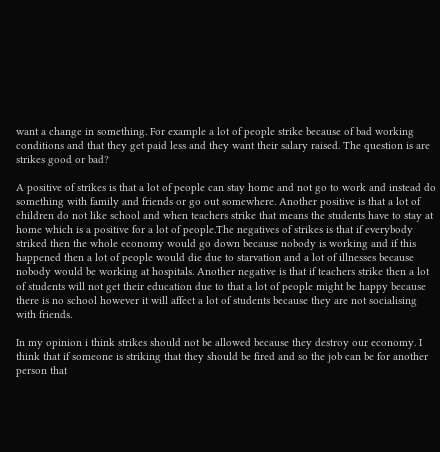want a change in something. For example a lot of people strike because of bad working conditions and that they get paid less and they want their salary raised. The question is are strikes good or bad?

A positive of strikes is that a lot of people can stay home and not go to work and instead do something with family and friends or go out somewhere. Another positive is that a lot of children do not like school and when teachers strike that means the students have to stay at home which is a positive for a lot of people.The negatives of strikes is that if everybody striked then the whole economy would go down because nobody is working and if this happened then a lot of people would die due to starvation and a lot of illnesses because nobody would be working at hospitals. Another negative is that if teachers strike then a lot of students will not get their education due to that a lot of people might be happy because there is no school however it will affect a lot of students because they are not socialising with friends.

In my opinion i think strikes should not be allowed because they destroy our economy. I think that if someone is striking that they should be fired and so the job can be for another person that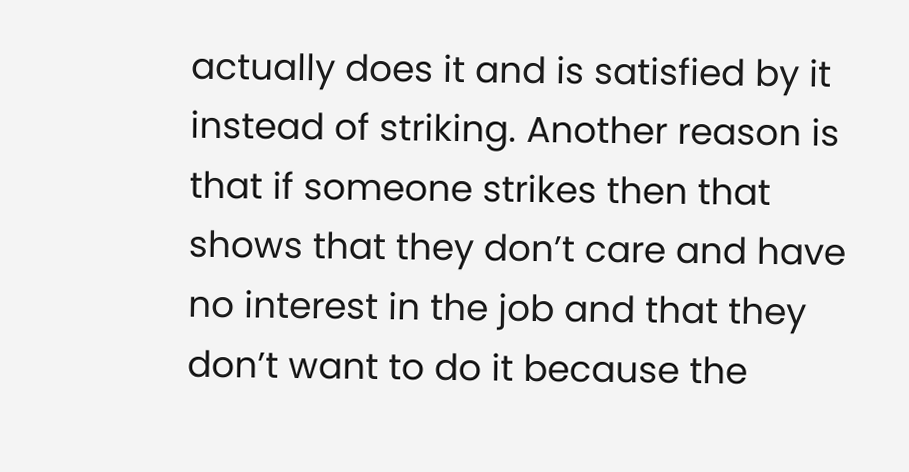actually does it and is satisfied by it instead of striking. Another reason is that if someone strikes then that shows that they don’t care and have no interest in the job and that they don’t want to do it because the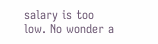salary is too low. No wonder a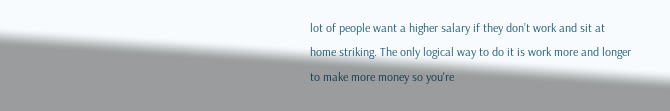lot of people want a higher salary if they don’t work and sit at home striking. The only logical way to do it is work more and longer to make more money so you're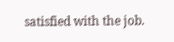satisfied with the job.